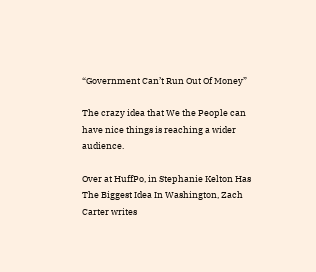“Government Can’t Run Out Of Money”

The crazy idea that We the People can have nice things is reaching a wider audience.

Over at HuffPo, in Stephanie Kelton Has The Biggest Idea In Washington, Zach Carter writes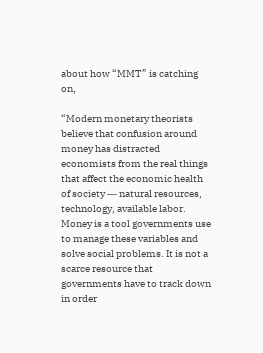about how “MMT” is catching on,

“Modern monetary theorists believe that confusion around money has distracted economists from the real things that affect the economic health of society ― natural resources, technology, available labor. Money is a tool governments use to manage these variables and solve social problems. It is not a scarce resource that governments have to track down in order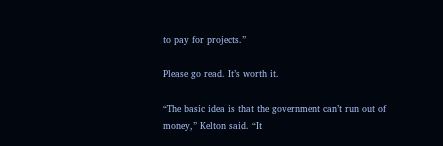to pay for projects.”

Please go read. It’s worth it.

“The basic idea is that the government can’t run out of money,” Kelton said. “It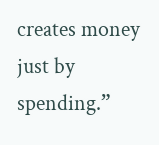creates money just by spending.”